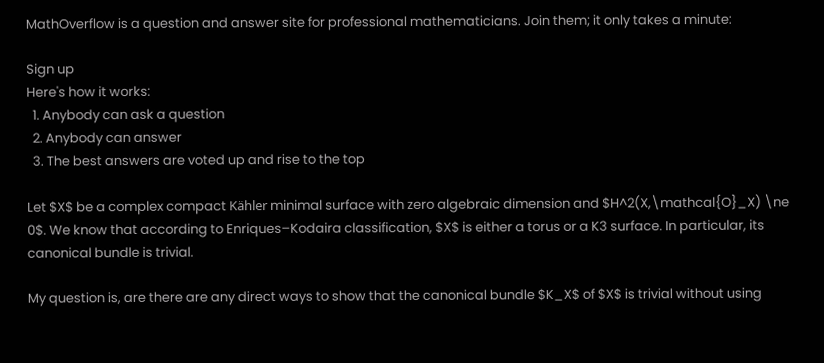MathOverflow is a question and answer site for professional mathematicians. Join them; it only takes a minute:

Sign up
Here's how it works:
  1. Anybody can ask a question
  2. Anybody can answer
  3. The best answers are voted up and rise to the top

Let $X$ be a complex compact Kähler minimal surface with zero algebraic dimension and $H^2(X,\mathcal{O}_X) \ne 0$. We know that according to Enriques–Kodaira classification, $X$ is either a torus or a K3 surface. In particular, its canonical bundle is trivial.

My question is, are there are any direct ways to show that the canonical bundle $K_X$ of $X$ is trivial without using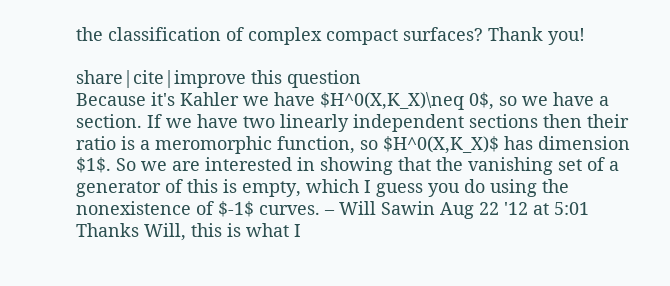the classification of complex compact surfaces? Thank you!

share|cite|improve this question
Because it's Kahler we have $H^0(X,K_X)\neq 0$, so we have a section. If we have two linearly independent sections then their ratio is a meromorphic function, so $H^0(X,K_X)$ has dimension $1$. So we are interested in showing that the vanishing set of a generator of this is empty, which I guess you do using the nonexistence of $-1$ curves. – Will Sawin Aug 22 '12 at 5:01
Thanks Will, this is what I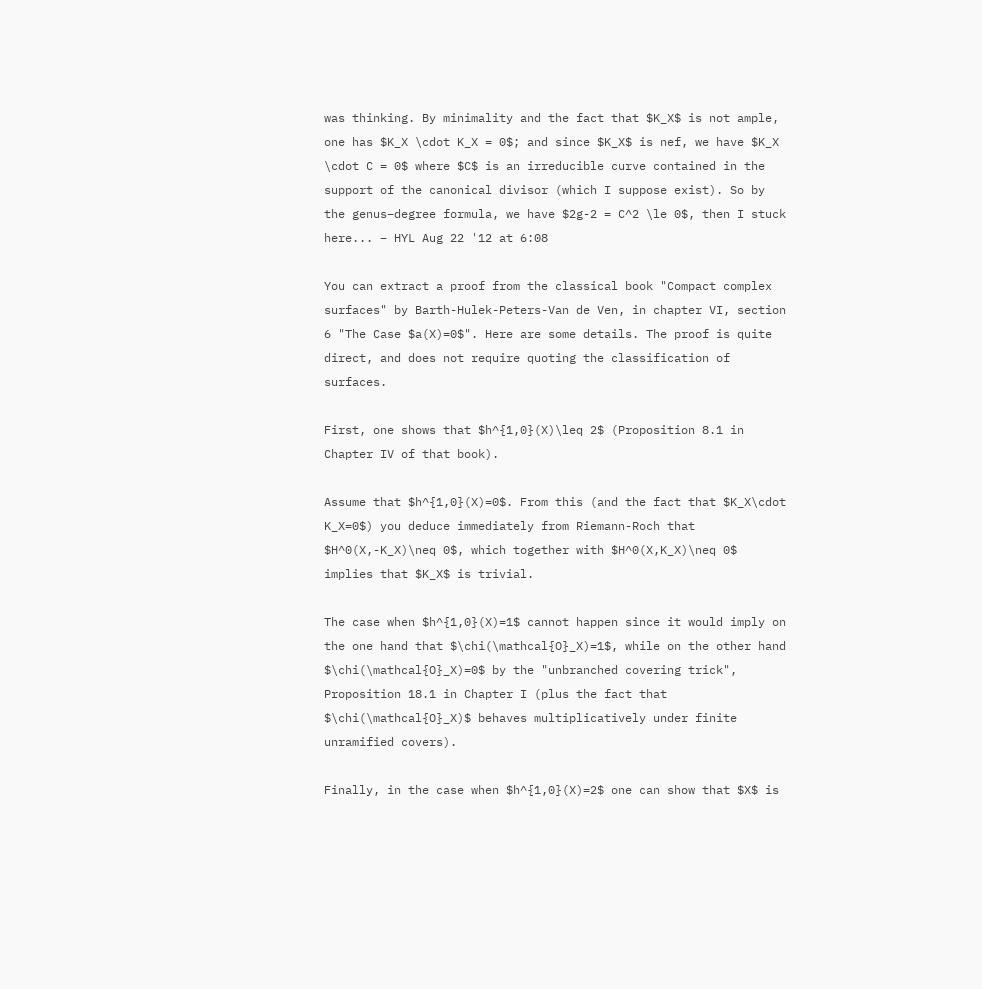was thinking. By minimality and the fact that $K_X$ is not ample, one has $K_X \cdot K_X = 0$; and since $K_X$ is nef, we have $K_X \cdot C = 0$ where $C$ is an irreducible curve contained in the support of the canonical divisor (which I suppose exist). So by the genus–degree formula, we have $2g-2 = C^2 \le 0$, then I stuck here... – HYL Aug 22 '12 at 6:08

You can extract a proof from the classical book "Compact complex surfaces" by Barth-Hulek-Peters-Van de Ven, in chapter VI, section 6 "The Case $a(X)=0$". Here are some details. The proof is quite direct, and does not require quoting the classification of surfaces.

First, one shows that $h^{1,0}(X)\leq 2$ (Proposition 8.1 in Chapter IV of that book).

Assume that $h^{1,0}(X)=0$. From this (and the fact that $K_X\cdot K_X=0$) you deduce immediately from Riemann-Roch that $H^0(X,-K_X)\neq 0$, which together with $H^0(X,K_X)\neq 0$ implies that $K_X$ is trivial.

The case when $h^{1,0}(X)=1$ cannot happen since it would imply on the one hand that $\chi(\mathcal{O}_X)=1$, while on the other hand $\chi(\mathcal{O}_X)=0$ by the "unbranched covering trick", Proposition 18.1 in Chapter I (plus the fact that $\chi(\mathcal{O}_X)$ behaves multiplicatively under finite unramified covers).

Finally, in the case when $h^{1,0}(X)=2$ one can show that $X$ is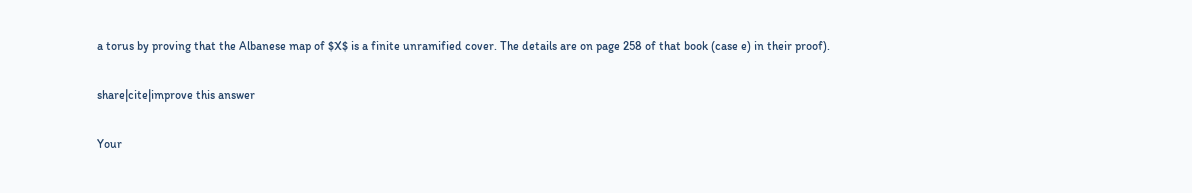a torus by proving that the Albanese map of $X$ is a finite unramified cover. The details are on page 258 of that book (case e) in their proof).

share|cite|improve this answer

Your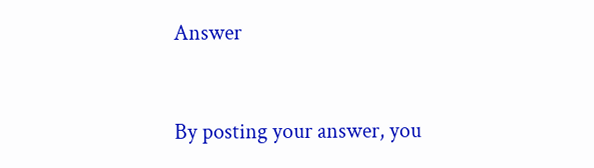Answer


By posting your answer, you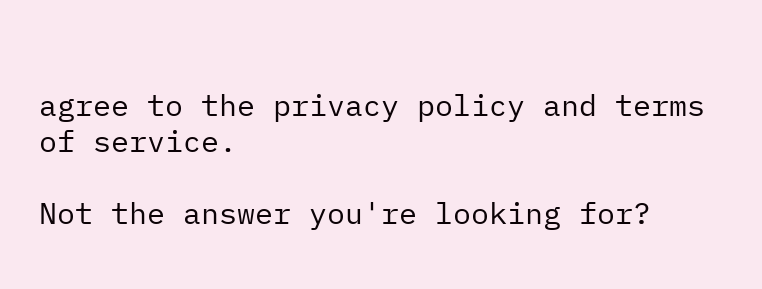agree to the privacy policy and terms of service.

Not the answer you're looking for?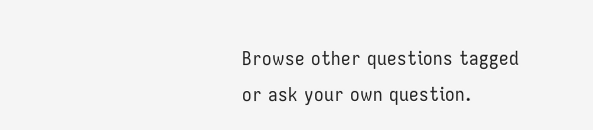Browse other questions tagged or ask your own question.